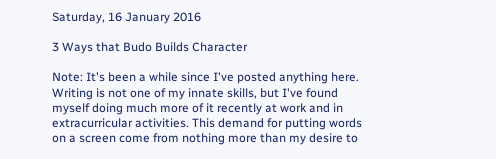Saturday, 16 January 2016

3 Ways that Budo Builds Character

Note: It's been a while since I've posted anything here. Writing is not one of my innate skills, but I've found myself doing much more of it recently at work and in extracurricular activities. This demand for putting words on a screen come from nothing more than my desire to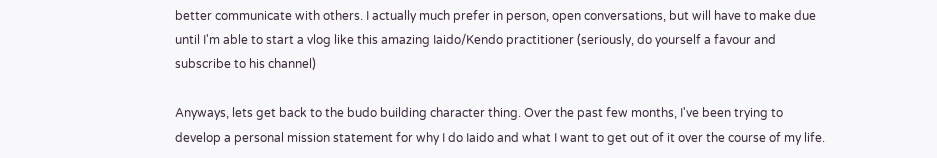better communicate with others. I actually much prefer in person, open conversations, but will have to make due until I'm able to start a vlog like this amazing Iaido/Kendo practitioner (seriously, do yourself a favour and subscribe to his channel)

Anyways, lets get back to the budo building character thing. Over the past few months, I've been trying to develop a personal mission statement for why I do Iaido and what I want to get out of it over the course of my life.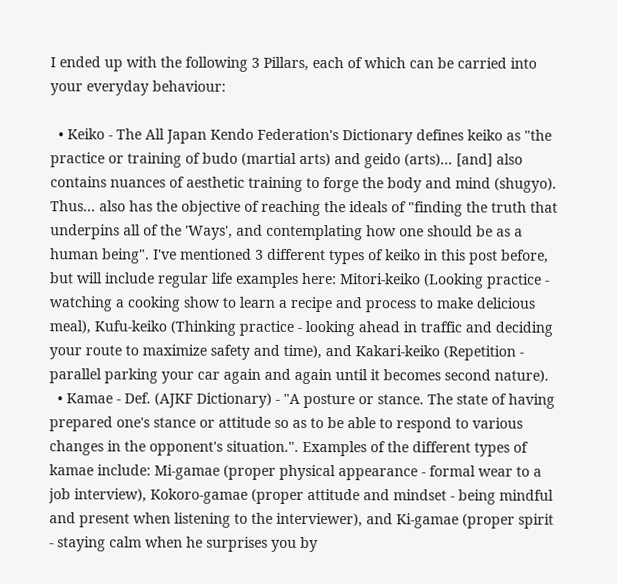I ended up with the following 3 Pillars, each of which can be carried into your everyday behaviour:

  • Keiko - The All Japan Kendo Federation's Dictionary defines keiko as "the practice or training of budo (martial arts) and geido (arts)... [and] also contains nuances of aesthetic training to forge the body and mind (shugyo). Thus... also has the objective of reaching the ideals of "finding the truth that underpins all of the 'Ways', and contemplating how one should be as a human being". I've mentioned 3 different types of keiko in this post before, but will include regular life examples here: Mitori-keiko (Looking practice - watching a cooking show to learn a recipe and process to make delicious meal), Kufu-keiko (Thinking practice - looking ahead in traffic and deciding your route to maximize safety and time), and Kakari-keiko (Repetition - parallel parking your car again and again until it becomes second nature).
  • Kamae - Def. (AJKF Dictionary) - "A posture or stance. The state of having prepared one's stance or attitude so as to be able to respond to various changes in the opponent's situation.". Examples of the different types of kamae include: Mi-gamae (proper physical appearance - formal wear to a job interview), Kokoro-gamae (proper attitude and mindset - being mindful and present when listening to the interviewer), and Ki-gamae (proper spirit - staying calm when he surprises you by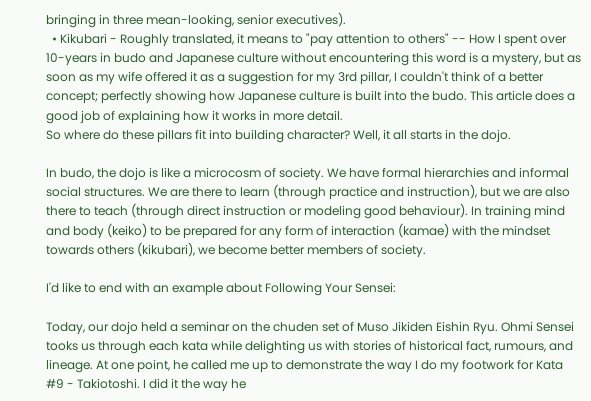bringing in three mean-looking, senior executives).
  • Kikubari - Roughly translated, it means to "pay attention to others" -- How I spent over 10-years in budo and Japanese culture without encountering this word is a mystery, but as soon as my wife offered it as a suggestion for my 3rd pillar, I couldn't think of a better concept; perfectly showing how Japanese culture is built into the budo. This article does a good job of explaining how it works in more detail.
So where do these pillars fit into building character? Well, it all starts in the dojo.

In budo, the dojo is like a microcosm of society. We have formal hierarchies and informal social structures. We are there to learn (through practice and instruction), but we are also there to teach (through direct instruction or modeling good behaviour). In training mind and body (keiko) to be prepared for any form of interaction (kamae) with the mindset towards others (kikubari), we become better members of society.

I'd like to end with an example about Following Your Sensei:

Today, our dojo held a seminar on the chuden set of Muso Jikiden Eishin Ryu. Ohmi Sensei tooks us through each kata while delighting us with stories of historical fact, rumours, and lineage. At one point, he called me up to demonstrate the way I do my footwork for Kata #9 - Takiotoshi. I did it the way he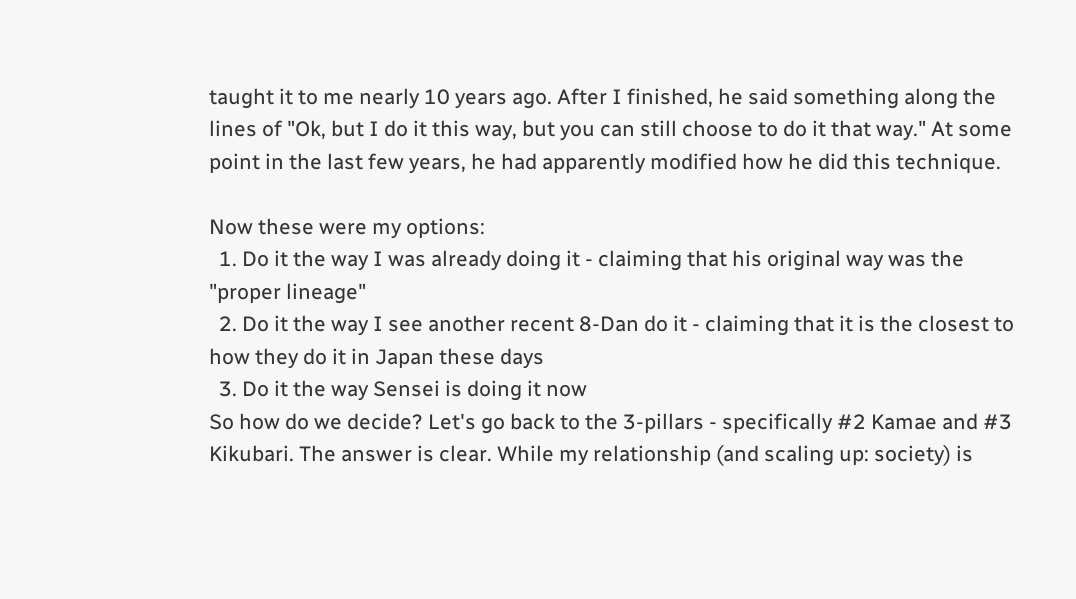taught it to me nearly 10 years ago. After I finished, he said something along the lines of "Ok, but I do it this way, but you can still choose to do it that way." At some point in the last few years, he had apparently modified how he did this technique.

Now these were my options:
  1. Do it the way I was already doing it - claiming that his original way was the "proper lineage"
  2. Do it the way I see another recent 8-Dan do it - claiming that it is the closest to how they do it in Japan these days
  3. Do it the way Sensei is doing it now
So how do we decide? Let's go back to the 3-pillars - specifically #2 Kamae and #3 Kikubari. The answer is clear. While my relationship (and scaling up: society) is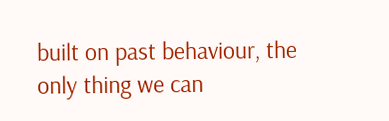built on past behaviour, the only thing we can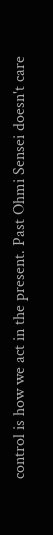control is how we act in the present. Past Ohmi Sensei doesn't care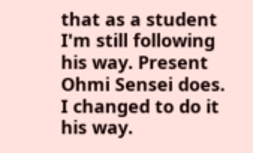that as a student I'm still following his way. Present Ohmi Sensei does.
I changed to do it his way.